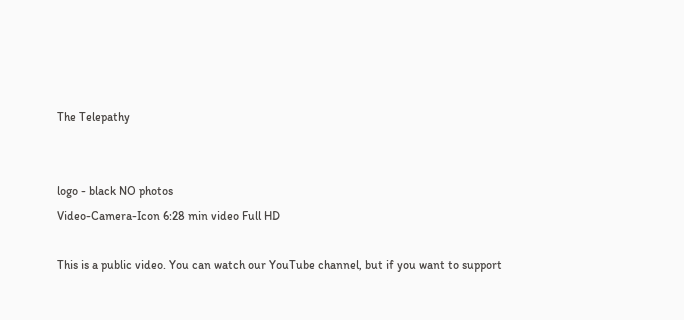The Telepathy


logo - black NO photos
Video-Camera-Icon 6:28 min video Full HD

This is a public video. You can watch our YouTube channel, but if you want to support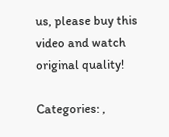us, please buy this video and watch original quality!

Categories: ,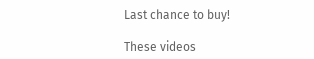Last chance to buy!

These videos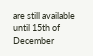are still available until 15th of December